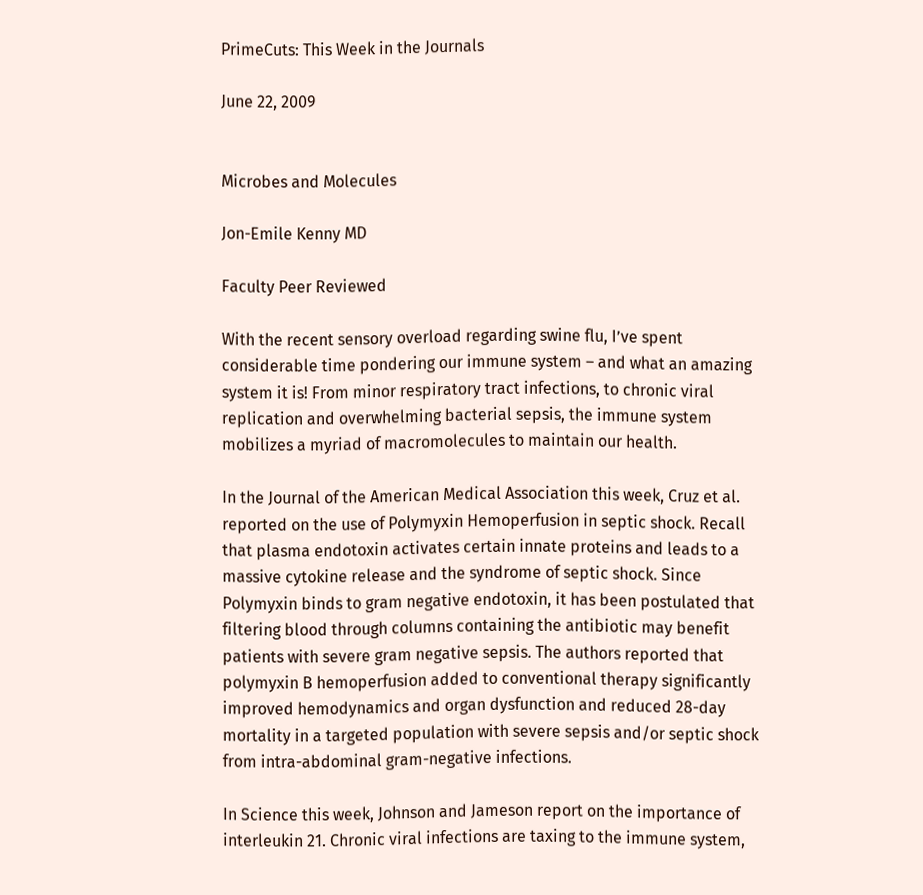PrimeCuts: This Week in the Journals

June 22, 2009


Microbes and Molecules

Jon-Emile Kenny MD

Faculty Peer Reviewed

With the recent sensory overload regarding swine flu, I’ve spent considerable time pondering our immune system – and what an amazing system it is! From minor respiratory tract infections, to chronic viral replication and overwhelming bacterial sepsis, the immune system mobilizes a myriad of macromolecules to maintain our health.

In the Journal of the American Medical Association this week, Cruz et al. reported on the use of Polymyxin Hemoperfusion in septic shock. Recall that plasma endotoxin activates certain innate proteins and leads to a massive cytokine release and the syndrome of septic shock. Since Polymyxin binds to gram negative endotoxin, it has been postulated that filtering blood through columns containing the antibiotic may benefit patients with severe gram negative sepsis. The authors reported that polymyxin B hemoperfusion added to conventional therapy significantly improved hemodynamics and organ dysfunction and reduced 28-day mortality in a targeted population with severe sepsis and/or septic shock from intra-abdominal gram-negative infections.

In Science this week, Johnson and Jameson report on the importance of interleukin 21. Chronic viral infections are taxing to the immune system,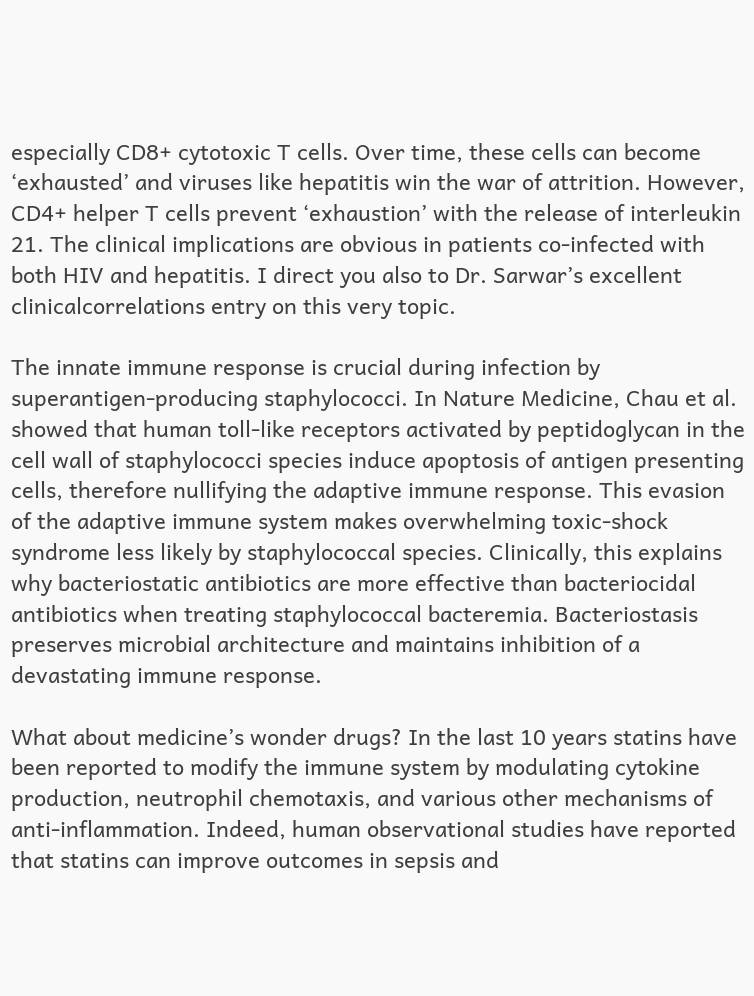especially CD8+ cytotoxic T cells. Over time, these cells can become ‘exhausted’ and viruses like hepatitis win the war of attrition. However, CD4+ helper T cells prevent ‘exhaustion’ with the release of interleukin 21. The clinical implications are obvious in patients co-infected with both HIV and hepatitis. I direct you also to Dr. Sarwar’s excellent clinicalcorrelations entry on this very topic.

The innate immune response is crucial during infection by superantigen-producing staphylococci. In Nature Medicine, Chau et al. showed that human toll-like receptors activated by peptidoglycan in the cell wall of staphylococci species induce apoptosis of antigen presenting cells, therefore nullifying the adaptive immune response. This evasion of the adaptive immune system makes overwhelming toxic-shock syndrome less likely by staphylococcal species. Clinically, this explains why bacteriostatic antibiotics are more effective than bacteriocidal antibiotics when treating staphylococcal bacteremia. Bacteriostasis preserves microbial architecture and maintains inhibition of a devastating immune response.

What about medicine’s wonder drugs? In the last 10 years statins have been reported to modify the immune system by modulating cytokine production, neutrophil chemotaxis, and various other mechanisms of anti-inflammation. Indeed, human observational studies have reported that statins can improve outcomes in sepsis and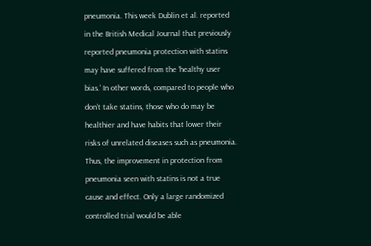pneumonia. This week Dublin et al. reported in the British Medical Journal that previously reported pneumonia protection with statins may have suffered from the ‘healthy user bias.’ In other words, compared to people who don’t take statins, those who do may be healthier and have habits that lower their risks of unrelated diseases such as pneumonia. Thus, the improvement in protection from pneumonia seen with statins is not a true cause and effect. Only a large randomized controlled trial would be able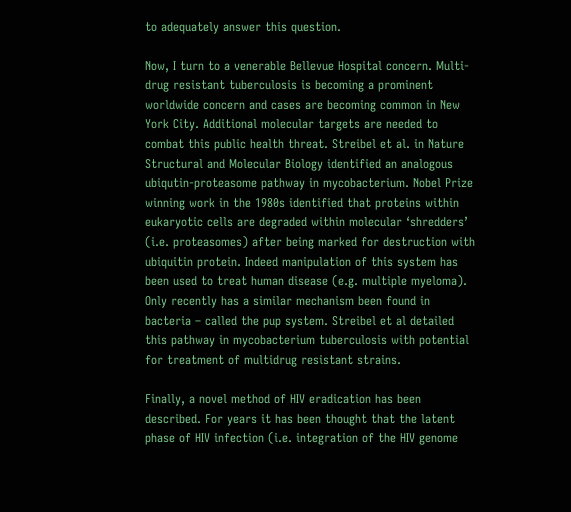to adequately answer this question.

Now, I turn to a venerable Bellevue Hospital concern. Multi-drug resistant tuberculosis is becoming a prominent worldwide concern and cases are becoming common in New York City. Additional molecular targets are needed to combat this public health threat. Streibel et al. in Nature Structural and Molecular Biology identified an analogous ubiqutin-proteasome pathway in mycobacterium. Nobel Prize winning work in the 1980s identified that proteins within eukaryotic cells are degraded within molecular ‘shredders’ (i.e. proteasomes) after being marked for destruction with ubiquitin protein. Indeed manipulation of this system has been used to treat human disease (e.g. multiple myeloma). Only recently has a similar mechanism been found in bacteria – called the pup system. Streibel et al detailed this pathway in mycobacterium tuberculosis with potential for treatment of multidrug resistant strains.

Finally, a novel method of HIV eradication has been described. For years it has been thought that the latent phase of HIV infection (i.e. integration of the HIV genome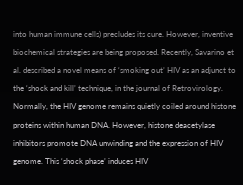into human immune cells) precludes its cure. However, inventive biochemical strategies are being proposed. Recently, Savarino et al. described a novel means of ‘smoking out’ HIV as an adjunct to the ‘shock and kill’ technique, in the journal of Retrovirology. Normally, the HIV genome remains quietly coiled around histone proteins within human DNA. However, histone deacetylase inhibitors promote DNA unwinding and the expression of HIV genome. This ‘shock phase’ induces HIV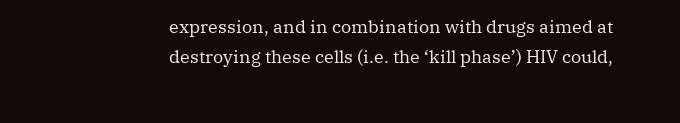expression, and in combination with drugs aimed at destroying these cells (i.e. the ‘kill phase’) HIV could,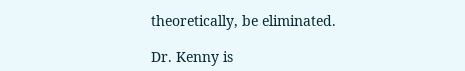theoretically, be eliminated.

Dr. Kenny is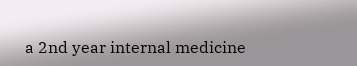a 2nd year internal medicine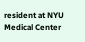resident at NYU Medical Center